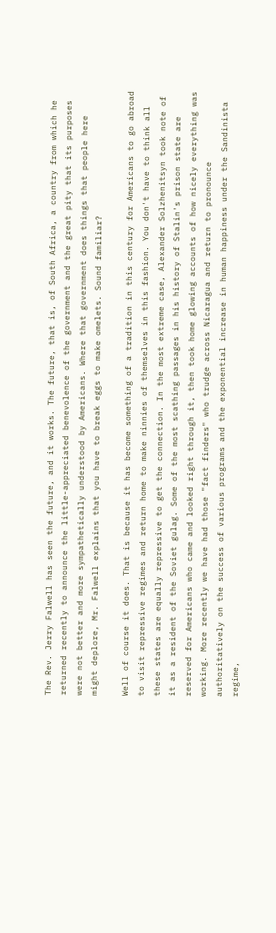The Rev. Jerry Falwell has seen the future, and it works. The future, that is, of South Africa, a country from which he returned recently to announce the little-appreciated benevolence of the government and the great pity that its purposes were not better and more sympathetically understood by Americans. Where that government does things that people here might deplore, Mr. Falwell explains that you have to break eggs to make omelets. Sound familiar?

Well of course it does. That is because it has become something of a tradition in this century for Americans to go abroad to visit repressive regimes and return home to make ninnies of themselves in this fashion. You don't have to think all these states are equally repressive to get the connection. In the most extreme case, Alexander Solzhenitsyn took note of it as a resident of the Soviet gulag. Some of the most scathing passages in his history of Stalin's prison state are reserved for Americans who came and looked right through it, then took home glowing accounts of how nicely everything was working. More recently we have had those "fact finders" who trudge across Nicaragua and return to pronounce authoritatively on the success of various programs and the exponential increase in human happiness under the Sandinista regime,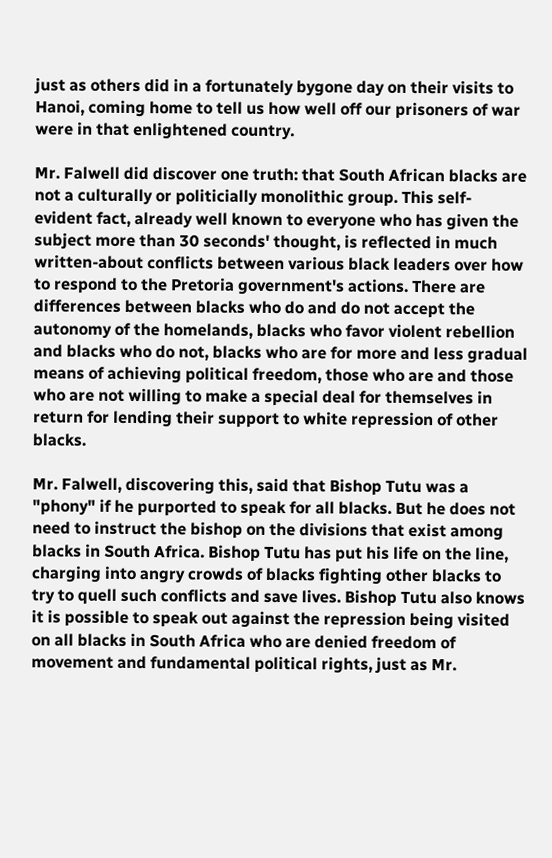just as others did in a fortunately bygone day on their visits to Hanoi, coming home to tell us how well off our prisoners of war were in that enlightened country.

Mr. Falwell did discover one truth: that South African blacks are not a culturally or politicially monolithic group. This self-evident fact, already well known to everyone who has given the subject more than 30 seconds' thought, is reflected in much written-about conflicts between various black leaders over how to respond to the Pretoria government's actions. There are differences between blacks who do and do not accept the autonomy of the homelands, blacks who favor violent rebellion and blacks who do not, blacks who are for more and less gradual means of achieving political freedom, those who are and those who are not willing to make a special deal for themselves in return for lending their support to white repression of other blacks.

Mr. Falwell, discovering this, said that Bishop Tutu was a "phony" if he purported to speak for all blacks. But he does not need to instruct the bishop on the divisions that exist among blacks in South Africa. Bishop Tutu has put his life on the line, charging into angry crowds of blacks fighting other blacks to try to quell such conflicts and save lives. Bishop Tutu also knows it is possible to speak out against the repression being visited on all blacks in South Africa who are denied freedom of movement and fundamental political rights, just as Mr.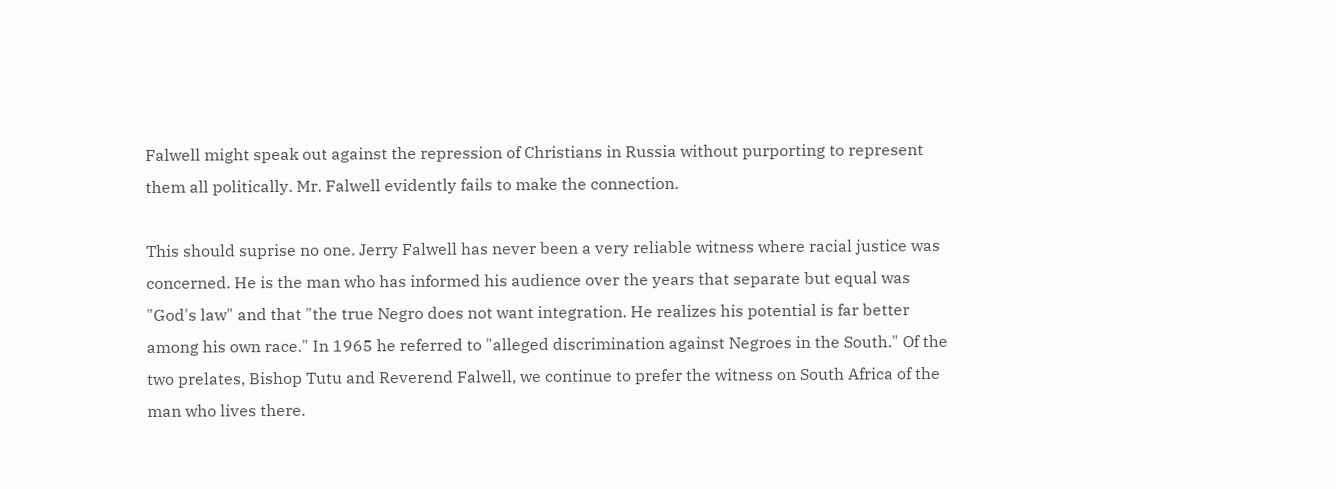Falwell might speak out against the repression of Christians in Russia without purporting to represent them all politically. Mr. Falwell evidently fails to make the connection.

This should suprise no one. Jerry Falwell has never been a very reliable witness where racial justice was concerned. He is the man who has informed his audience over the years that separate but equal was "God's law" and that "the true Negro does not want integration. He realizes his potential is far better among his own race." In 1965 he referred to "alleged discrimination against Negroes in the South." Of the two prelates, Bishop Tutu and Reverend Falwell, we continue to prefer the witness on South Africa of the man who lives there.